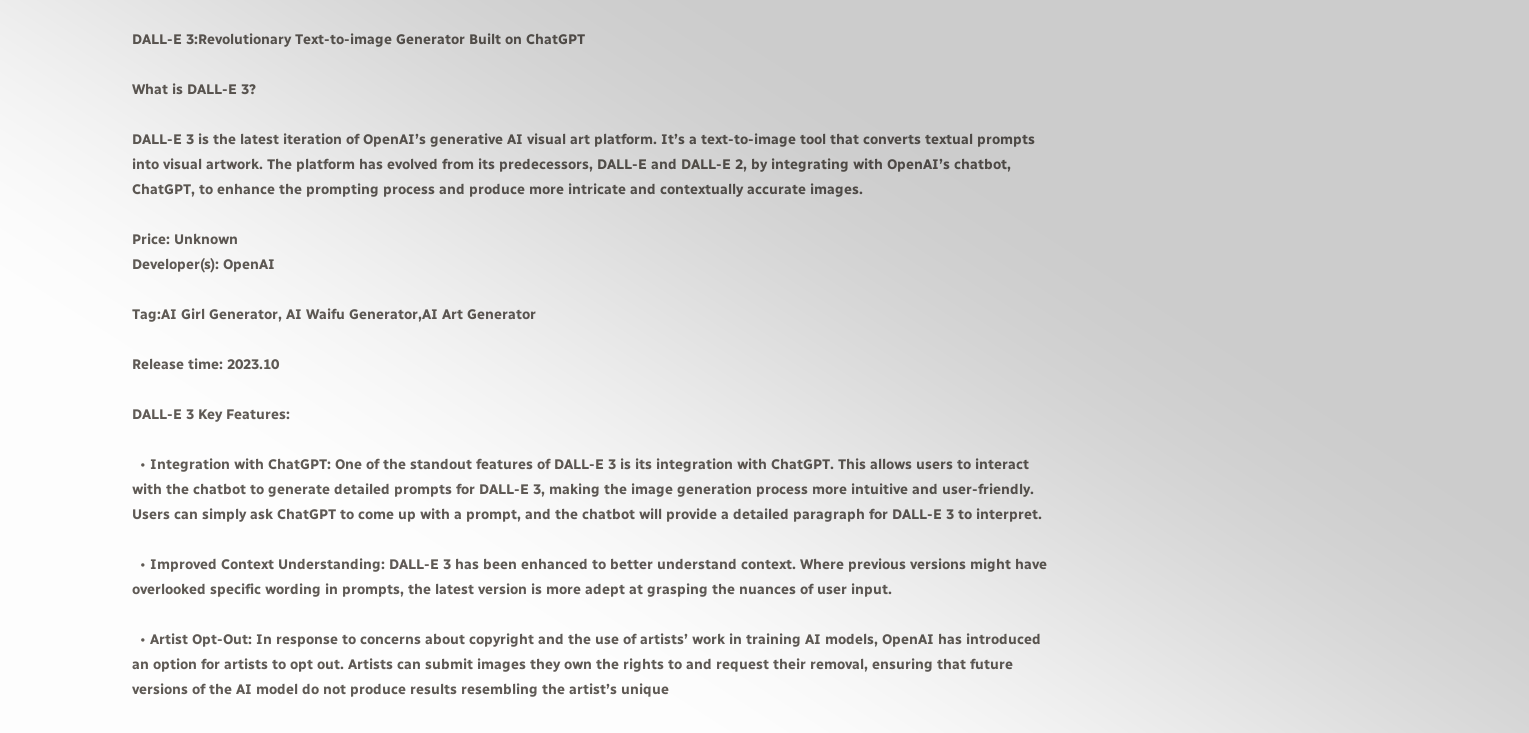DALL-E 3:Revolutionary Text-to-image Generator Built on ChatGPT

What is DALL-E 3?

DALL-E 3 is the latest iteration of OpenAI’s generative AI visual art platform. It’s a text-to-image tool that converts textual prompts into visual artwork. The platform has evolved from its predecessors, DALL-E and DALL-E 2, by integrating with OpenAI’s chatbot, ChatGPT, to enhance the prompting process and produce more intricate and contextually accurate images.

Price: Unknown
Developer(s): OpenAI

Tag:AI Girl Generator, AI Waifu Generator,AI Art Generator

Release time: 2023.10

DALL-E 3 Key Features:

  • Integration with ChatGPT: One of the standout features of DALL-E 3 is its integration with ChatGPT. This allows users to interact with the chatbot to generate detailed prompts for DALL-E 3, making the image generation process more intuitive and user-friendly. Users can simply ask ChatGPT to come up with a prompt, and the chatbot will provide a detailed paragraph for DALL-E 3 to interpret.

  • Improved Context Understanding: DALL-E 3 has been enhanced to better understand context. Where previous versions might have overlooked specific wording in prompts, the latest version is more adept at grasping the nuances of user input.

  • Artist Opt-Out: In response to concerns about copyright and the use of artists’ work in training AI models, OpenAI has introduced an option for artists to opt out. Artists can submit images they own the rights to and request their removal, ensuring that future versions of the AI model do not produce results resembling the artist’s unique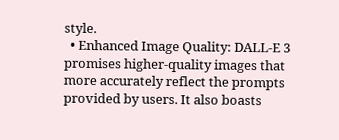style.
  • Enhanced Image Quality: DALL-E 3 promises higher-quality images that more accurately reflect the prompts provided by users. It also boasts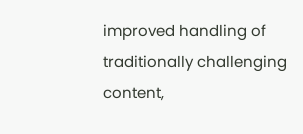improved handling of traditionally challenging content,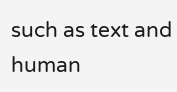such as text and human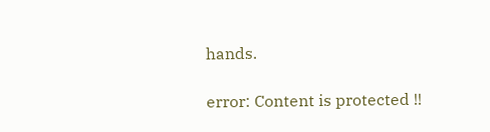hands.

error: Content is protected !!